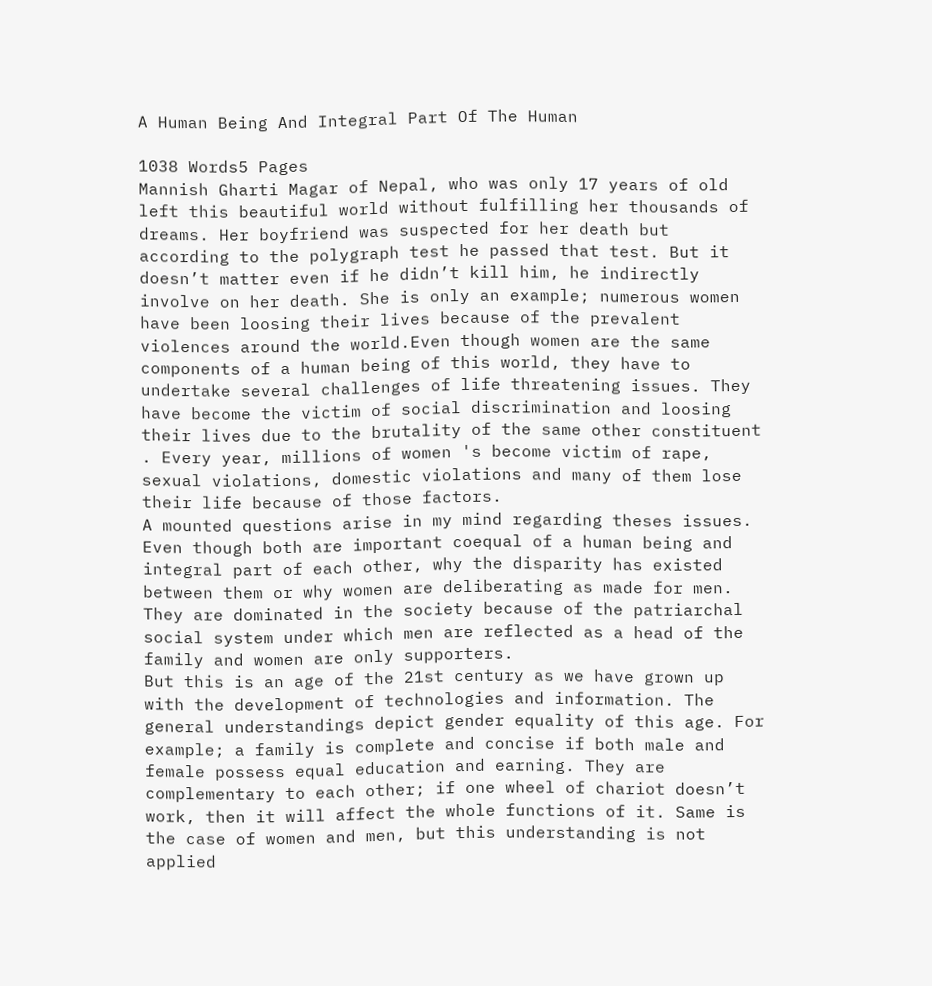A Human Being And Integral Part Of The Human

1038 Words5 Pages
Mannish Gharti Magar of Nepal, who was only 17 years of old left this beautiful world without fulfilling her thousands of dreams. Her boyfriend was suspected for her death but according to the polygraph test he passed that test. But it doesn’t matter even if he didn’t kill him, he indirectly involve on her death. She is only an example; numerous women have been loosing their lives because of the prevalent violences around the world.Even though women are the same components of a human being of this world, they have to undertake several challenges of life threatening issues. They have become the victim of social discrimination and loosing their lives due to the brutality of the same other constituent . Every year, millions of women 's become victim of rape, sexual violations, domestic violations and many of them lose their life because of those factors.
A mounted questions arise in my mind regarding theses issues. Even though both are important coequal of a human being and integral part of each other, why the disparity has existed between them or why women are deliberating as made for men. They are dominated in the society because of the patriarchal social system under which men are reflected as a head of the family and women are only supporters.
But this is an age of the 21st century as we have grown up with the development of technologies and information. The general understandings depict gender equality of this age. For example; a family is complete and concise if both male and female possess equal education and earning. They are complementary to each other; if one wheel of chariot doesn’t work, then it will affect the whole functions of it. Same is the case of women and men, but this understanding is not applied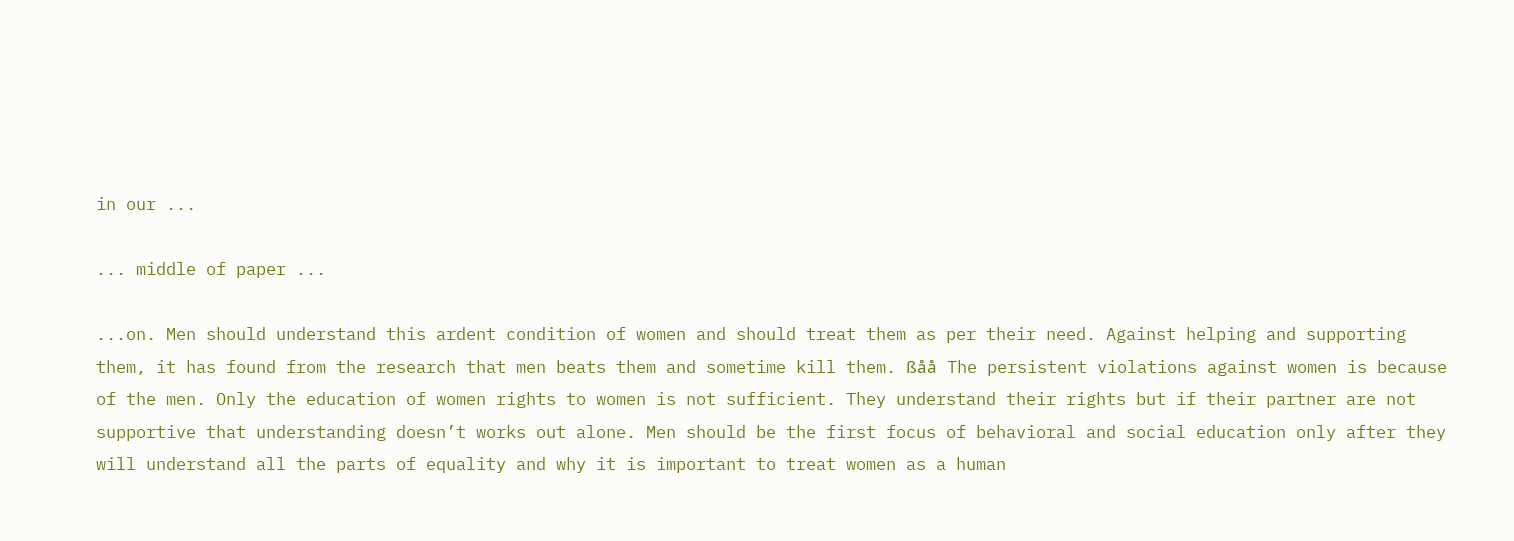in our ...

... middle of paper ...

...on. Men should understand this ardent condition of women and should treat them as per their need. Against helping and supporting them, it has found from the research that men beats them and sometime kill them. ßåå The persistent violations against women is because of the men. Only the education of women rights to women is not sufficient. They understand their rights but if their partner are not supportive that understanding doesn’t works out alone. Men should be the first focus of behavioral and social education only after they will understand all the parts of equality and why it is important to treat women as a human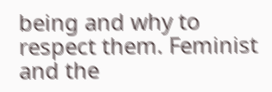being and why to respect them. Feminist and the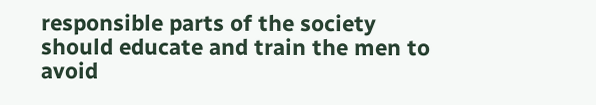responsible parts of the society should educate and train the men to avoid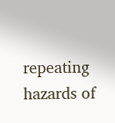repeating hazards of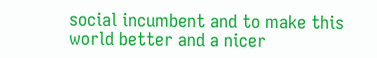social incumbent and to make this world better and a nicer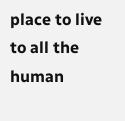place to live to all the human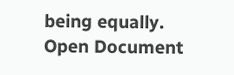being equally.
Open Document